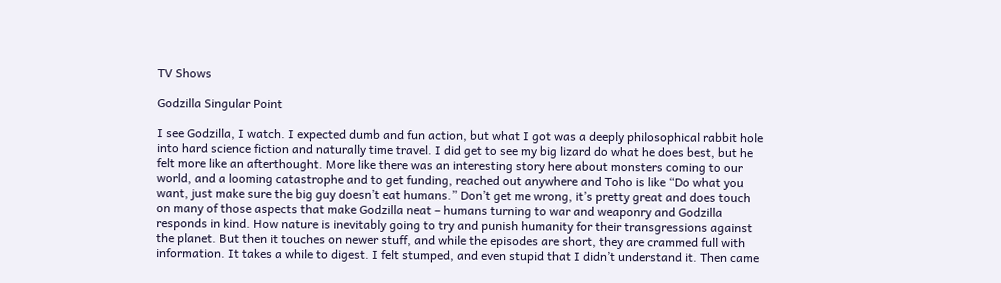TV Shows

Godzilla Singular Point

I see Godzilla, I watch. I expected dumb and fun action, but what I got was a deeply philosophical rabbit hole into hard science fiction and naturally time travel. I did get to see my big lizard do what he does best, but he felt more like an afterthought. More like there was an interesting story here about monsters coming to our world, and a looming catastrophe and to get funding, reached out anywhere and Toho is like “Do what you want, just make sure the big guy doesn’t eat humans.” Don’t get me wrong, it’s pretty great and does touch on many of those aspects that make Godzilla neat – humans turning to war and weaponry and Godzilla responds in kind. How nature is inevitably going to try and punish humanity for their transgressions against the planet. But then it touches on newer stuff, and while the episodes are short, they are crammed full with information. It takes a while to digest. I felt stumped, and even stupid that I didn’t understand it. Then came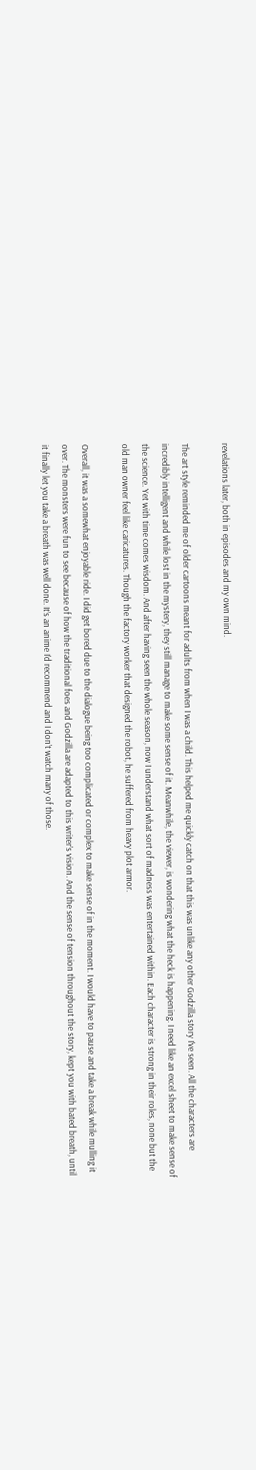revelations later, both in episodes and my own mind.

The art style reminded me of older cartoons meant for adults from when I was a child. This helped me quickly catch on that this was unlike any other Godzilla story I’ve seen. All the characters are incredibly intelligent and while lost in the mystery, they still manage to make some sense of it. Meanwhile, the viewer, is wondering what the heck is happening. I need like an excel sheet to make sense of the science. Yet with time comes wisdom. And after having seen the whole season, now I understand what sort of madness was entertained within. Each character is strong in their roles, none but the old man owner feel like caricatures. Though the factory worker that designed the robot, he suffered from heavy plot armor.

Overall, it was a somewhat enjoyable ride. I did get bored due to the dialogue being too complicated or complex to make sense of in the moment. I would have to pause and take a break while mulling it over. The monsters were fun to see because of how the traditional foes and Godzilla are adapted to this writer’s vision. And the sense of tension throughout the story, kept you with bated breath, until it finally let you take a breath was well done. It’s an anime I’d recommend and I don’t watch many of those.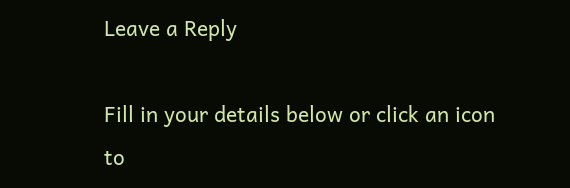Leave a Reply

Fill in your details below or click an icon to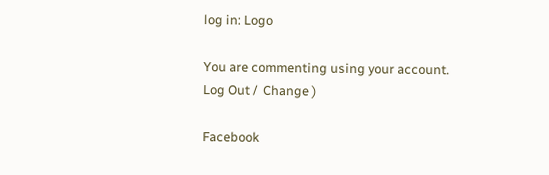log in: Logo

You are commenting using your account. Log Out /  Change )

Facebook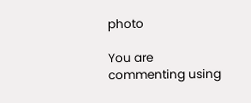photo

You are commenting using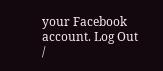your Facebook account. Log Out /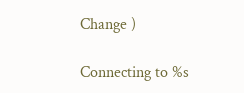Change )

Connecting to %s